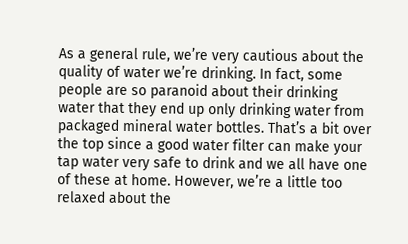As a general rule, we’re very cautious about the quality of water we’re drinking. In fact, some people are so paranoid about their drinking water that they end up only drinking water from packaged mineral water bottles. That’s a bit over the top since a good water filter can make your tap water very safe to drink and we all have one of these at home. However, we’re a little too relaxed about the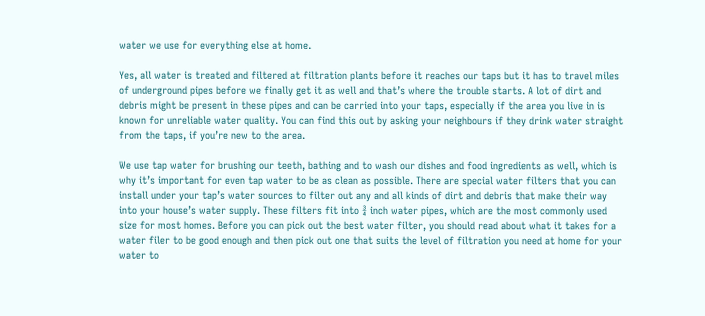water we use for everything else at home.

Yes, all water is treated and filtered at filtration plants before it reaches our taps but it has to travel miles of underground pipes before we finally get it as well and that’s where the trouble starts. A lot of dirt and debris might be present in these pipes and can be carried into your taps, especially if the area you live in is known for unreliable water quality. You can find this out by asking your neighbours if they drink water straight from the taps, if you’re new to the area.

We use tap water for brushing our teeth, bathing and to wash our dishes and food ingredients as well, which is why it’s important for even tap water to be as clean as possible. There are special water filters that you can install under your tap’s water sources to filter out any and all kinds of dirt and debris that make their way into your house’s water supply. These filters fit into ¾ inch water pipes, which are the most commonly used size for most homes. Before you can pick out the best water filter, you should read about what it takes for a water filer to be good enough and then pick out one that suits the level of filtration you need at home for your water to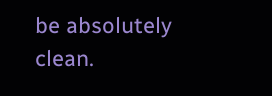be absolutely clean.